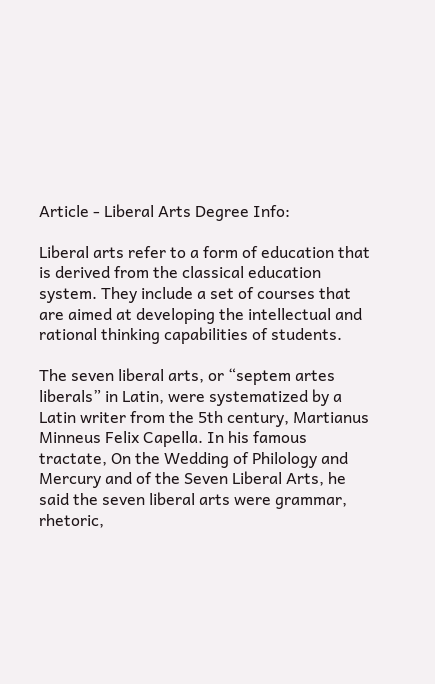Article - Liberal Arts Degree Info:

Liberal arts refer to a form of education that is derived from the classical education system. They include a set of courses that are aimed at developing the intellectual and rational thinking capabilities of students.

The seven liberal arts, or “septem artes liberals” in Latin, were systematized by a Latin writer from the 5th century, Martianus Minneus Felix Capella. In his famous tractate, On the Wedding of Philology and Mercury and of the Seven Liberal Arts, he said the seven liberal arts were grammar, rhetoric,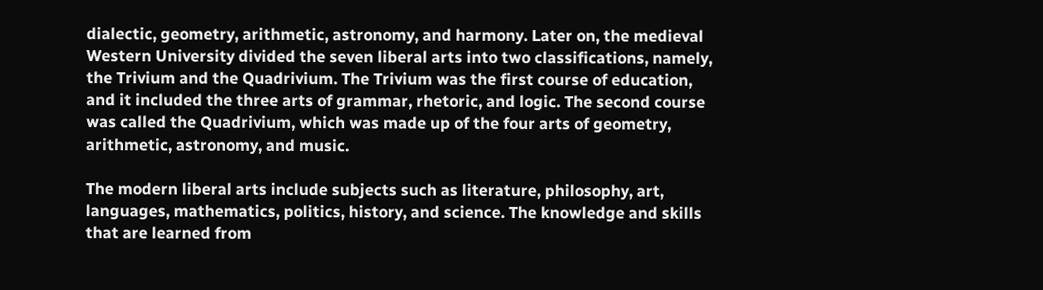dialectic, geometry, arithmetic, astronomy, and harmony. Later on, the medieval Western University divided the seven liberal arts into two classifications, namely, the Trivium and the Quadrivium. The Trivium was the first course of education, and it included the three arts of grammar, rhetoric, and logic. The second course was called the Quadrivium, which was made up of the four arts of geometry, arithmetic, astronomy, and music.

The modern liberal arts include subjects such as literature, philosophy, art, languages, mathematics, politics, history, and science. The knowledge and skills that are learned from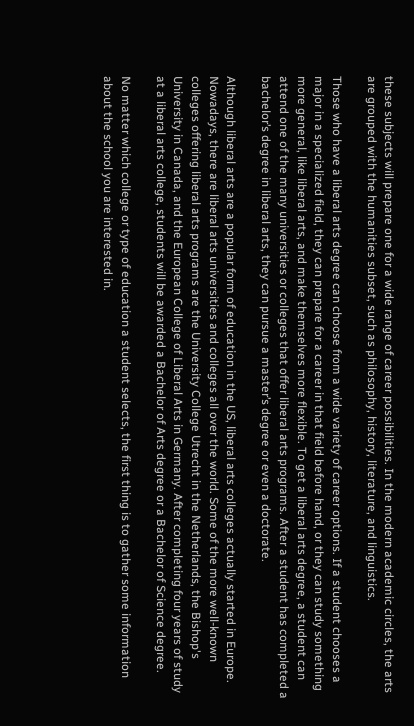these subjects will prepare one for a wide range of career possibilities. In the modern academic circles, the arts are grouped with the humanities subset, such as philosophy, history, literature, and linguistics.

Those who have a liberal arts degree can choose from a wide variety of career options. If a student chooses a major in a specialized field, they can prepare for a career in that field before hand, or they can study something more general, like liberal arts, and make themselves more flexible. To get a liberal arts degree, a student can attend one of the many universities or colleges that offer liberal arts programs. After a student has completed a bachelor’s degree in liberal arts, they can pursue a master’s degree or even a doctorate.

Although liberal arts are a popular form of education in the US, liberal arts colleges actually started in Europe. Nowadays, there are liberal arts universities and colleges all over the world. Some of the more well-known colleges offering liberal arts programs are the University College Utrecht in the Netherlands, the Bishop's University in Canada, and the European College of Liberal Arts in Germany. After completing four years of study at a liberal arts college, students will be awarded a Bachelor of Arts degree or a Bachelor of Science degree.

No matter which college or type of education a student selects, the first thing is to gather some information about the school you are interested in.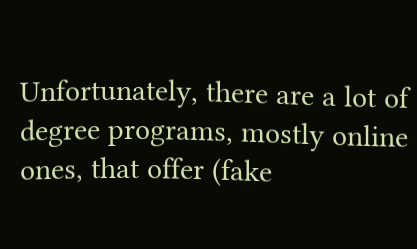Unfortunately, there are a lot of degree programs, mostly online ones, that offer (fake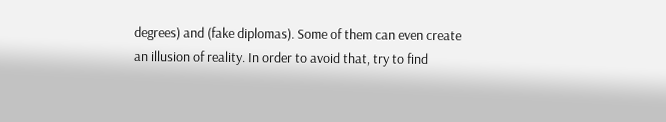degrees) and (fake diplomas). Some of them can even create an illusion of reality. In order to avoid that, try to find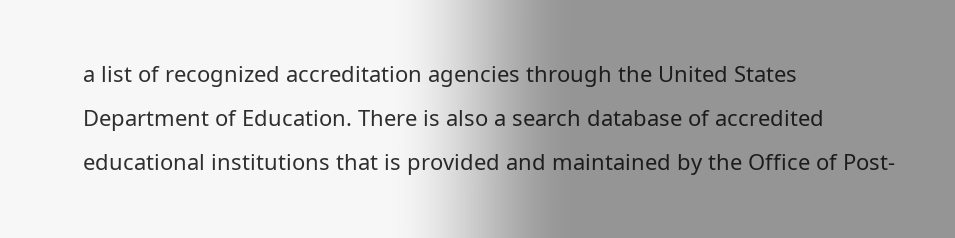a list of recognized accreditation agencies through the United States Department of Education. There is also a search database of accredited educational institutions that is provided and maintained by the Office of Post-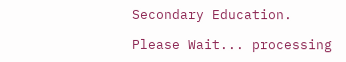Secondary Education.

Please Wait... processing